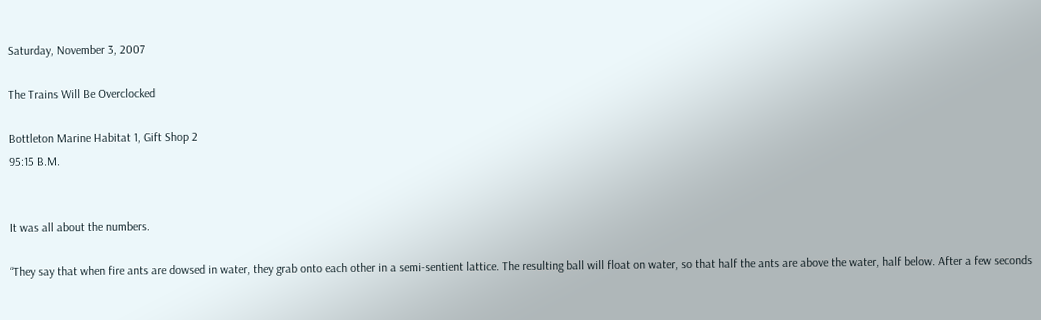Saturday, November 3, 2007

The Trains Will Be Overclocked

Bottleton Marine Habitat 1, Gift Shop 2
95:15 B.M.


It was all about the numbers.

“They say that when fire ants are dowsed in water, they grab onto each other in a semi-sentient lattice. The resulting ball will float on water, so that half the ants are above the water, half below. After a few seconds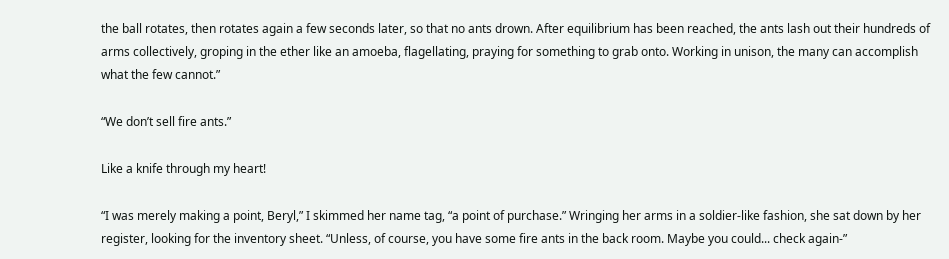the ball rotates, then rotates again a few seconds later, so that no ants drown. After equilibrium has been reached, the ants lash out their hundreds of arms collectively, groping in the ether like an amoeba, flagellating, praying for something to grab onto. Working in unison, the many can accomplish what the few cannot.”

“We don’t sell fire ants.”

Like a knife through my heart!

“I was merely making a point, Beryl,” I skimmed her name tag, “a point of purchase.” Wringing her arms in a soldier-like fashion, she sat down by her register, looking for the inventory sheet. “Unless, of course, you have some fire ants in the back room. Maybe you could... check again-”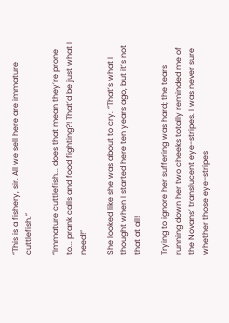“This is a fishery, sir. All we sell here are immature cuttlefish.”

“Immature cuttlefish... does that mean they’re prone to... prank calls and food fighting?! That’d be just what I need!”

She looked like she was about to cry. “That’s what I thought when I started here ten years ago, but it’s not that at all!

Trying to ignore her suffering was hard; the tears running down her two cheeks totally reminded me of the Novans’ translucent eye-stripes. I was never sure whether those eye-stripes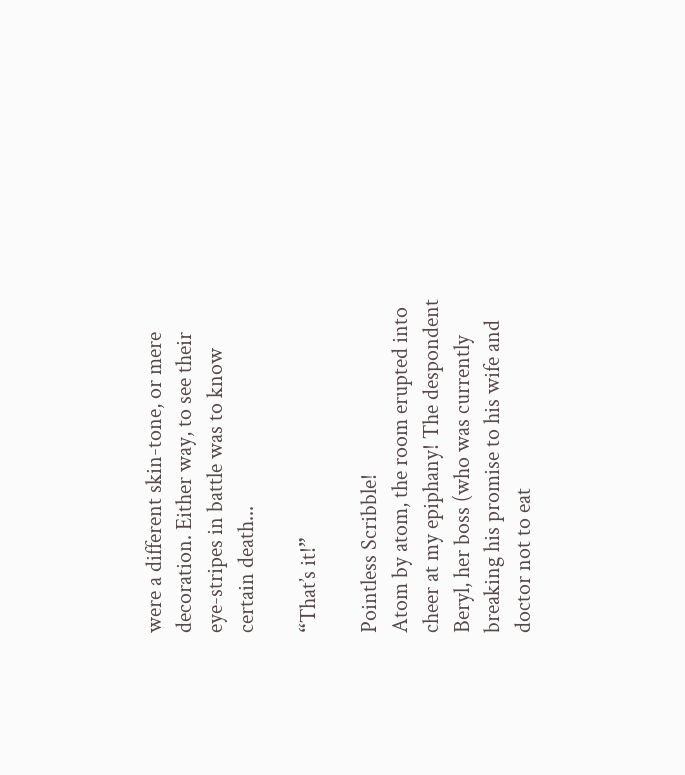were a different skin-tone, or mere decoration. Either way, to see their eye-stripes in battle was to know certain death...

“That’s it!”

Pointless Scribble!
Atom by atom, the room erupted into cheer at my epiphany! The despondent Beryl, her boss (who was currently breaking his promise to his wife and doctor not to eat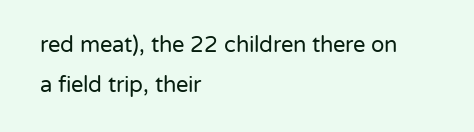red meat), the 22 children there on a field trip, their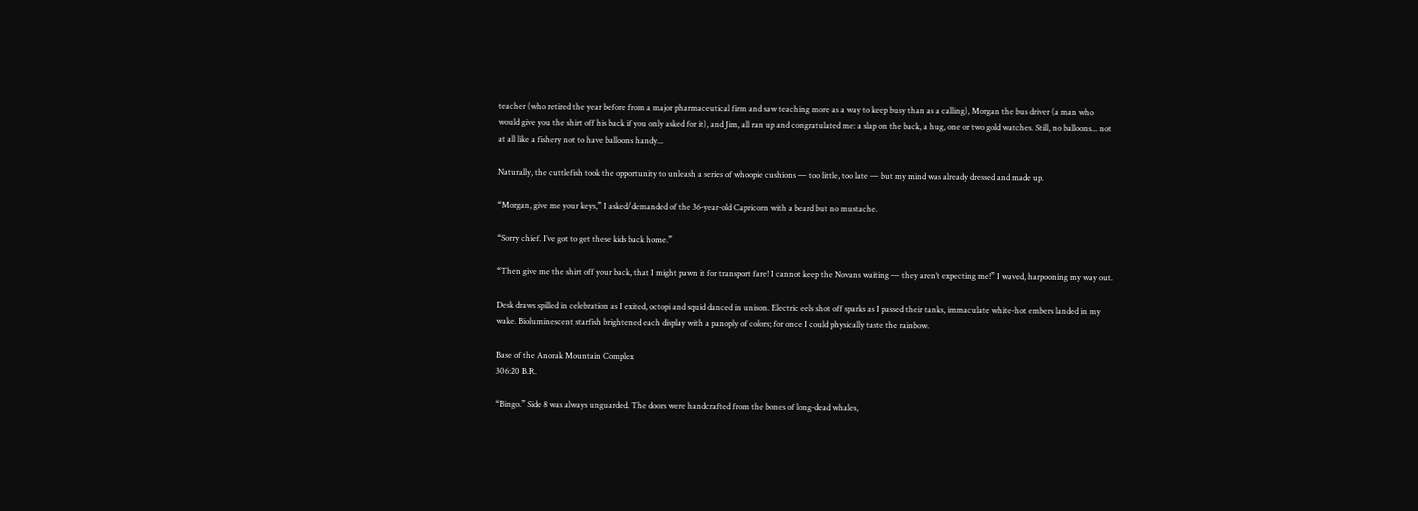teacher (who retired the year before from a major pharmaceutical firm and saw teaching more as a way to keep busy than as a calling), Morgan the bus driver (a man who would give you the shirt off his back if you only asked for it), and Jim, all ran up and congratulated me: a slap on the back, a hug, one or two gold watches. Still, no balloons... not at all like a fishery not to have balloons handy...

Naturally, the cuttlefish took the opportunity to unleash a series of whoopie cushions — too little, too late — but my mind was already dressed and made up.

“Morgan, give me your keys,” I asked/demanded of the 36-year-old Capricorn with a beard but no mustache.

“Sorry chief. I’ve got to get these kids back home.”

“Then give me the shirt off your back, that I might pawn it for transport fare! I cannot keep the Novans waiting — they aren’t expecting me!” I waved, harpooning my way out.

Desk draws spilled in celebration as I exited, octopi and squid danced in unison. Electric eels shot off sparks as I passed their tanks, immaculate white-hot embers landed in my wake. Bioluminescent starfish brightened each display with a panoply of colors; for once I could physically taste the rainbow.

Base of the Anorak Mountain Complex
306:20 B.R.

“Bingo.” Side 8 was always unguarded. The doors were handcrafted from the bones of long-dead whales,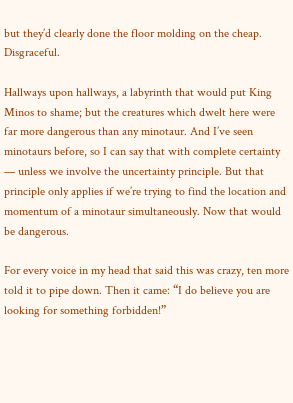but they’d clearly done the floor molding on the cheap. Disgraceful.

Hallways upon hallways, a labyrinth that would put King Minos to shame; but the creatures which dwelt here were far more dangerous than any minotaur. And I’ve seen minotaurs before, so I can say that with complete certainty — unless we involve the uncertainty principle. But that principle only applies if we’re trying to find the location and momentum of a minotaur simultaneously. Now that would be dangerous.

For every voice in my head that said this was crazy, ten more told it to pipe down. Then it came: “I do believe you are looking for something forbidden!”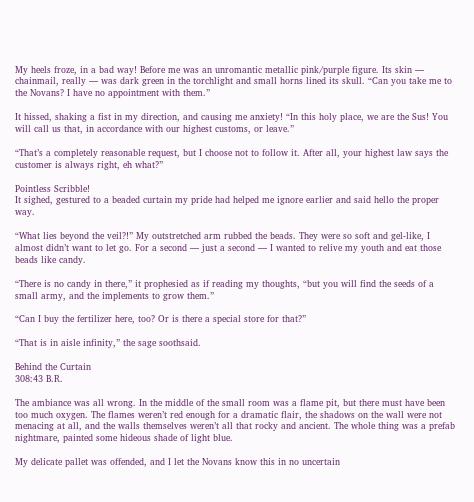My heels froze, in a bad way! Before me was an unromantic metallic pink/purple figure. Its skin — chainmail, really — was dark green in the torchlight and small horns lined its skull. “Can you take me to the Novans? I have no appointment with them.”

It hissed, shaking a fist in my direction, and causing me anxiety! “In this holy place, we are the Sus! You will call us that, in accordance with our highest customs, or leave.”

“That’s a completely reasonable request, but I choose not to follow it. After all, your highest law says the customer is always right, eh what?”

Pointless Scribble!
It sighed, gestured to a beaded curtain my pride had helped me ignore earlier and said hello the proper way.

“What lies beyond the veil?!” My outstretched arm rubbed the beads. They were so soft and gel-like, I almost didn’t want to let go. For a second — just a second — I wanted to relive my youth and eat those beads like candy.

“There is no candy in there,” it prophesied as if reading my thoughts, “but you will find the seeds of a small army, and the implements to grow them.”

“Can I buy the fertilizer here, too? Or is there a special store for that?”

“That is in aisle infinity,” the sage soothsaid.

Behind the Curtain
308:43 B.R.

The ambiance was all wrong. In the middle of the small room was a flame pit, but there must have been too much oxygen. The flames weren’t red enough for a dramatic flair, the shadows on the wall were not menacing at all, and the walls themselves weren’t all that rocky and ancient. The whole thing was a prefab nightmare, painted some hideous shade of light blue.

My delicate pallet was offended, and I let the Novans know this in no uncertain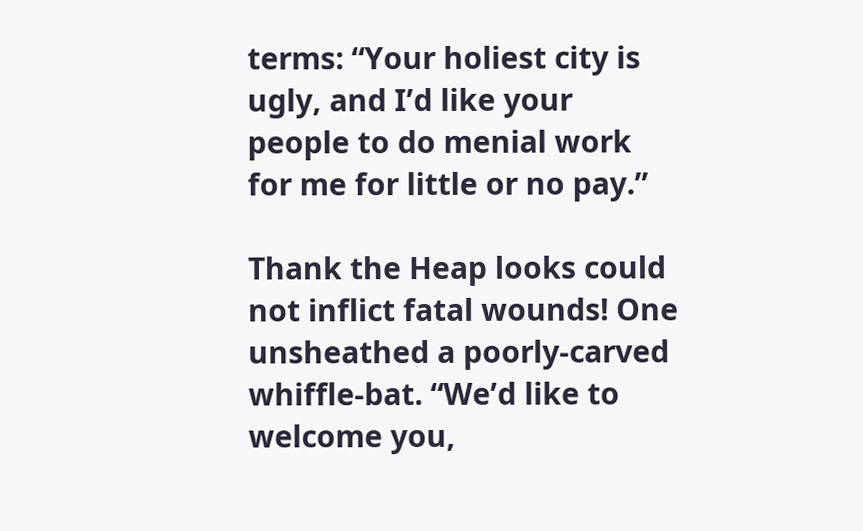terms: “Your holiest city is ugly, and I’d like your people to do menial work for me for little or no pay.”

Thank the Heap looks could not inflict fatal wounds! One unsheathed a poorly-carved whiffle-bat. “We’d like to welcome you,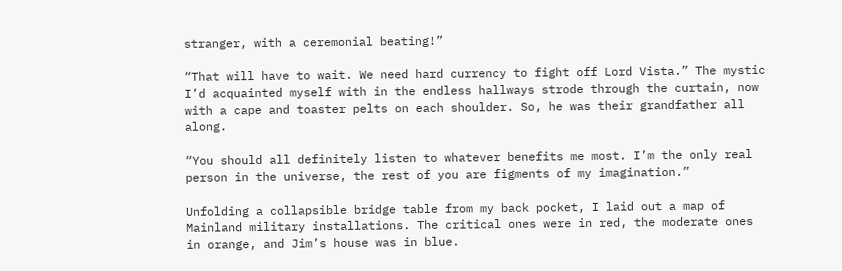stranger, with a ceremonial beating!”

“That will have to wait. We need hard currency to fight off Lord Vista.” The mystic I’d acquainted myself with in the endless hallways strode through the curtain, now with a cape and toaster pelts on each shoulder. So, he was their grandfather all along.

“You should all definitely listen to whatever benefits me most. I’m the only real person in the universe, the rest of you are figments of my imagination.”

Unfolding a collapsible bridge table from my back pocket, I laid out a map of Mainland military installations. The critical ones were in red, the moderate ones in orange, and Jim’s house was in blue.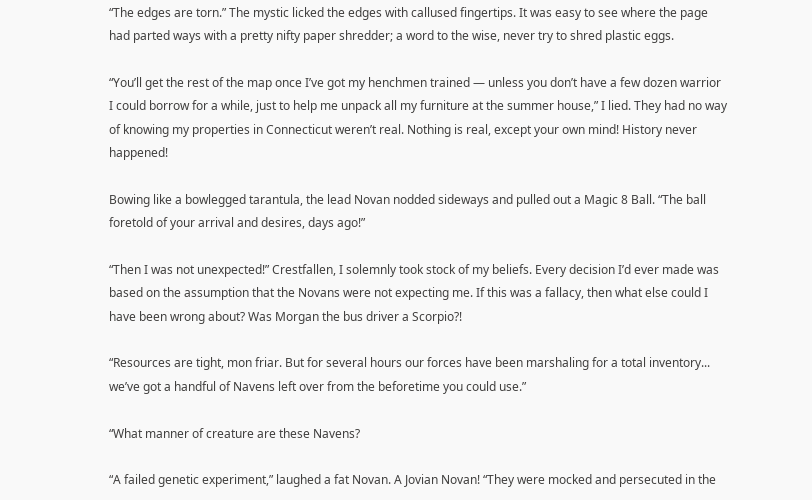“The edges are torn.” The mystic licked the edges with callused fingertips. It was easy to see where the page had parted ways with a pretty nifty paper shredder; a word to the wise, never try to shred plastic eggs.

“You’ll get the rest of the map once I’ve got my henchmen trained — unless you don’t have a few dozen warrior I could borrow for a while, just to help me unpack all my furniture at the summer house,” I lied. They had no way of knowing my properties in Connecticut weren’t real. Nothing is real, except your own mind! History never happened!

Bowing like a bowlegged tarantula, the lead Novan nodded sideways and pulled out a Magic 8 Ball. “The ball foretold of your arrival and desires, days ago!”

“Then I was not unexpected!” Crestfallen, I solemnly took stock of my beliefs. Every decision I’d ever made was based on the assumption that the Novans were not expecting me. If this was a fallacy, then what else could I have been wrong about? Was Morgan the bus driver a Scorpio?!

“Resources are tight, mon friar. But for several hours our forces have been marshaling for a total inventory... we’ve got a handful of Navens left over from the beforetime you could use.”

“What manner of creature are these Navens?

“A failed genetic experiment,” laughed a fat Novan. A Jovian Novan! “They were mocked and persecuted in the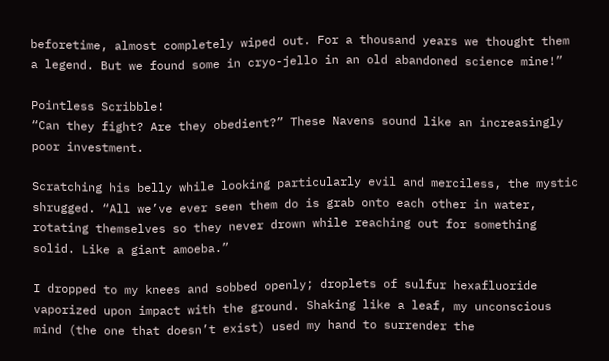beforetime, almost completely wiped out. For a thousand years we thought them a legend. But we found some in cryo-jello in an old abandoned science mine!”

Pointless Scribble!
“Can they fight? Are they obedient?” These Navens sound like an increasingly poor investment.

Scratching his belly while looking particularly evil and merciless, the mystic shrugged. “All we’ve ever seen them do is grab onto each other in water, rotating themselves so they never drown while reaching out for something solid. Like a giant amoeba.”

I dropped to my knees and sobbed openly; droplets of sulfur hexafluoride vaporized upon impact with the ground. Shaking like a leaf, my unconscious mind (the one that doesn’t exist) used my hand to surrender the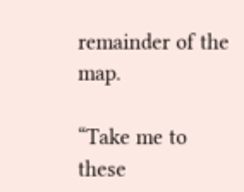remainder of the map.

“Take me to these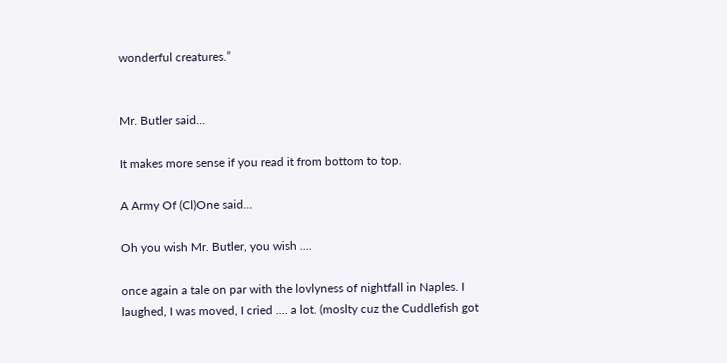wonderful creatures.”


Mr. Butler said...

It makes more sense if you read it from bottom to top.

A Army Of (Cl)One said...

Oh you wish Mr. Butler, you wish ....

once again a tale on par with the lovlyness of nightfall in Naples. I laughed, I was moved, I cried .... a lot. (moslty cuz the Cuddlefish got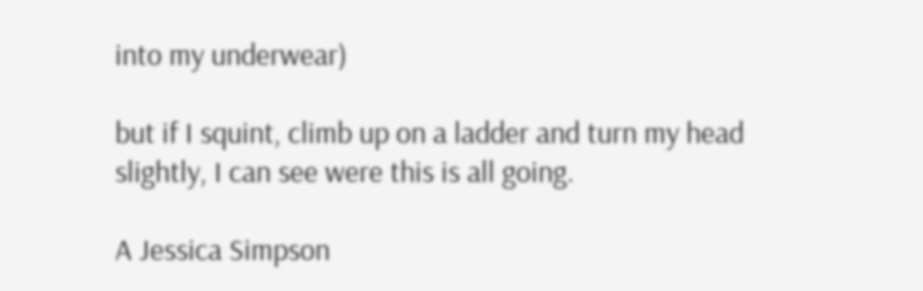into my underwear)

but if I squint, climb up on a ladder and turn my head slightly, I can see were this is all going.

A Jessica Simpson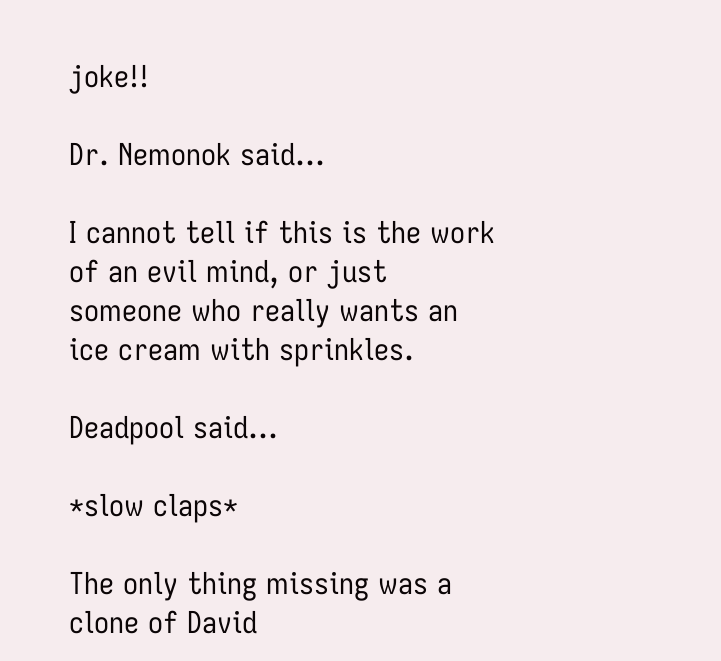joke!!

Dr. Nemonok said...

I cannot tell if this is the work of an evil mind, or just someone who really wants an ice cream with sprinkles.

Deadpool said...

*slow claps*

The only thing missing was a clone of David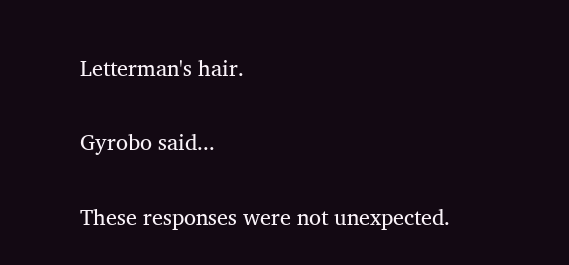Letterman's hair.

Gyrobo said...

These responses were not unexpected.